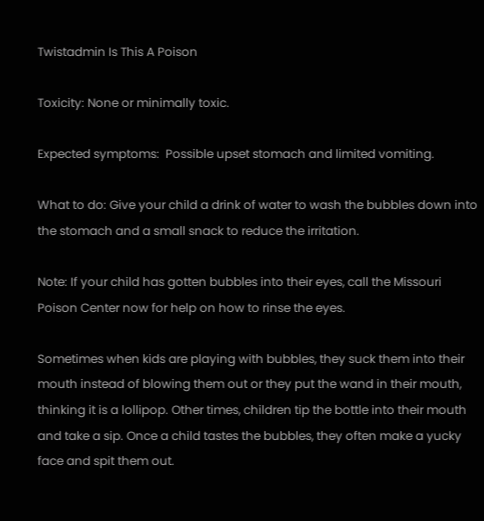Twistadmin Is This A Poison

Toxicity: None or minimally toxic.

Expected symptoms:  Possible upset stomach and limited vomiting.

What to do: Give your child a drink of water to wash the bubbles down into the stomach and a small snack to reduce the irritation.

Note: If your child has gotten bubbles into their eyes, call the Missouri Poison Center now for help on how to rinse the eyes.

Sometimes when kids are playing with bubbles, they suck them into their mouth instead of blowing them out or they put the wand in their mouth, thinking it is a lollipop. Other times, children tip the bottle into their mouth and take a sip. Once a child tastes the bubbles, they often make a yucky face and spit them out.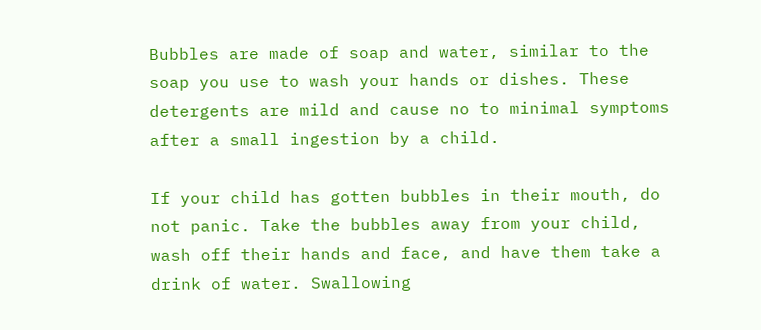Bubbles are made of soap and water, similar to the soap you use to wash your hands or dishes. These detergents are mild and cause no to minimal symptoms after a small ingestion by a child.

If your child has gotten bubbles in their mouth, do not panic. Take the bubbles away from your child, wash off their hands and face, and have them take a drink of water. Swallowing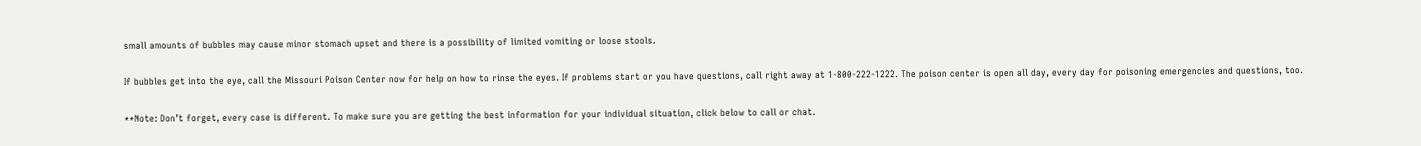small amounts of bubbles may cause minor stomach upset and there is a possibility of limited vomiting or loose stools.

If bubbles get into the eye, call the Missouri Poison Center now for help on how to rinse the eyes. If problems start or you have questions, call right away at 1-800-222-1222. The poison center is open all day, every day for poisoning emergencies and questions, too.

**Note: Don’t forget, every case is different. To make sure you are getting the best information for your individual situation, click below to call or chat.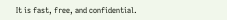It is fast, free, and confidential.